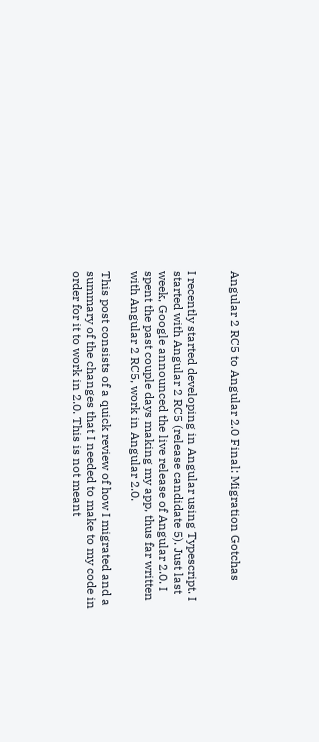Angular 2 RC5 to Angular 2.0 Final: Migration Gotchas


I recently started developing in Angular using Typescript. I started with Angular 2 RC5 (release candidate 5). Just last week, Google announced the live release of Angular 2.0. I spent the past couple days making my app, thus far written with Angular 2 RC5, work in Angular 2.0.

This post consists of a quick review of how I migrated and a summary of the changes that I needed to make to my code in order for it to work in 2.0. This is not meant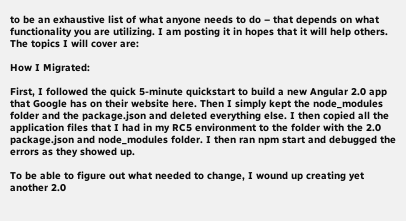to be an exhaustive list of what anyone needs to do – that depends on what functionality you are utilizing. I am posting it in hopes that it will help others. The topics I will cover are:

How I Migrated:

First, I followed the quick 5-minute quickstart to build a new Angular 2.0 app that Google has on their website here. Then I simply kept the node_modules folder and the package.json and deleted everything else. I then copied all the application files that I had in my RC5 environment to the folder with the 2.0 package.json and node_modules folder. I then ran npm start and debugged the errors as they showed up.

To be able to figure out what needed to change, I wound up creating yet another 2.0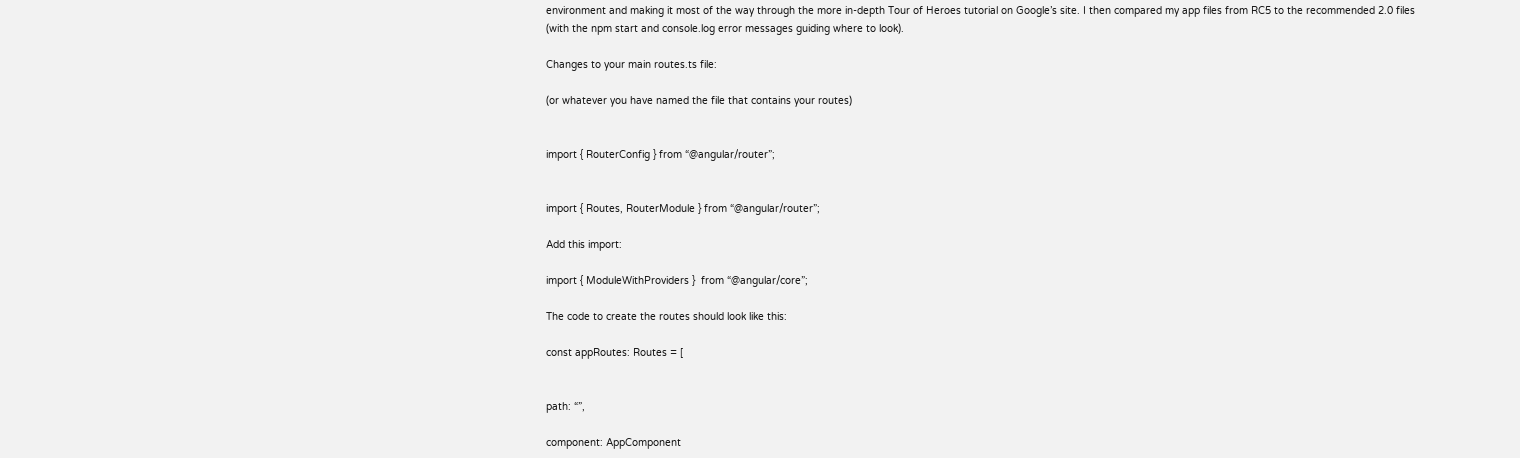environment and making it most of the way through the more in-depth Tour of Heroes tutorial on Google’s site. I then compared my app files from RC5 to the recommended 2.0 files (with the npm start and console.log error messages guiding where to look).

Changes to your main routes.ts file:

(or whatever you have named the file that contains your routes)


import { RouterConfig } from “@angular/router”;


import { Routes, RouterModule } from “@angular/router”;

Add this import:

import { ModuleWithProviders }  from “@angular/core”;

The code to create the routes should look like this:

const appRoutes: Routes = [


path: “”,

component: AppComponent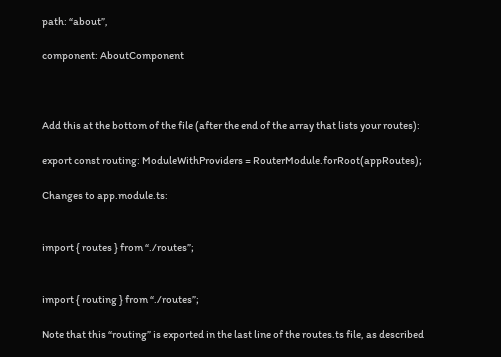path: “about”,

component: AboutComponent



Add this at the bottom of the file (after the end of the array that lists your routes):

export const routing: ModuleWithProviders = RouterModule.forRoot(appRoutes);

Changes to app.module.ts:


import { routes } from “./routes”;


import { routing } from “./routes”;

Note that this “routing” is exported in the last line of the routes.ts file, as described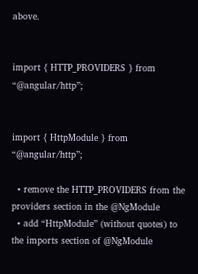above.


import { HTTP_PROVIDERS } from “@angular/http”;


import { HttpModule } from “@angular/http”;

  • remove the HTTP_PROVIDERS from the providers section in the @NgModule
  • add “HttpModule” (without quotes) to the imports section of @NgModule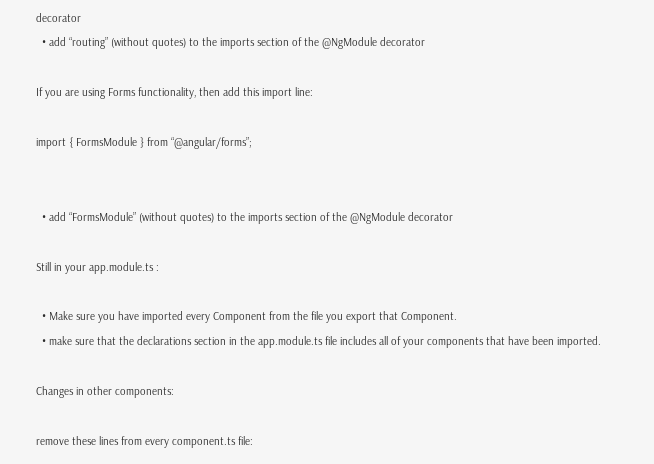decorator
  • add “routing” (without quotes) to the imports section of the @NgModule decorator

If you are using Forms functionality, then add this import line:

import { FormsModule } from “@angular/forms”;


  • add “FormsModule” (without quotes) to the imports section of the @NgModule decorator

Still in your app.module.ts :

  • Make sure you have imported every Component from the file you export that Component.
  • make sure that the declarations section in the app.module.ts file includes all of your components that have been imported.

Changes in other components:

remove these lines from every component.ts file: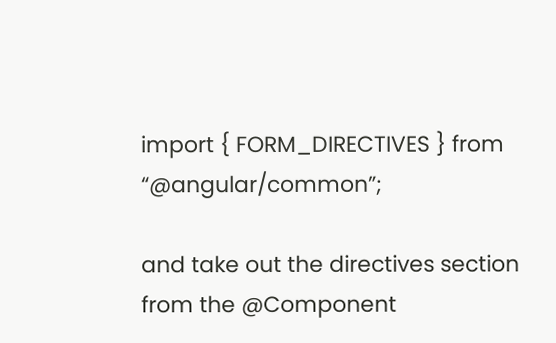import { FORM_DIRECTIVES } from “@angular/common”;

and take out the directives section from the @Component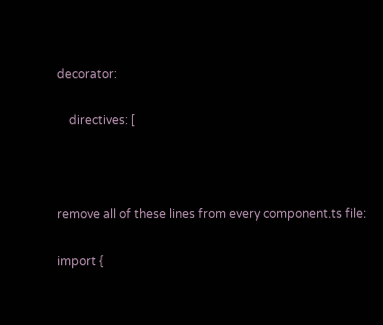decorator:

    directives: [



remove all of these lines from every component.ts file:

import {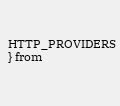HTTP_PROVIDERS } from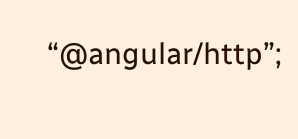“@angular/http”;